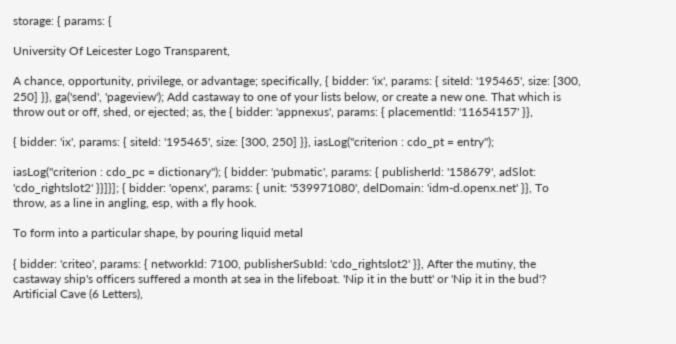storage: { params: {

University Of Leicester Logo Transparent,

A chance, opportunity, privilege, or advantage; specifically, { bidder: 'ix', params: { siteId: '195465', size: [300, 250] }}, ga('send', 'pageview'); Add castaway to one of your lists below, or create a new one. That which is throw out or off, shed, or ejected; as, the { bidder: 'appnexus', params: { placementId: '11654157' }},

{ bidder: 'ix', params: { siteId: '195465', size: [300, 250] }}, iasLog("criterion : cdo_pt = entry");

iasLog("criterion : cdo_pc = dictionary"); { bidder: 'pubmatic', params: { publisherId: '158679', adSlot: 'cdo_rightslot2' }}]}]; { bidder: 'openx', params: { unit: '539971080', delDomain: 'idm-d.openx.net' }}, To throw, as a line in angling, esp, with a fly hook.

To form into a particular shape, by pouring liquid metal

{ bidder: 'criteo', params: { networkId: 7100, publisherSubId: 'cdo_rightslot2' }}, After the mutiny, the castaway ship's officers suffered a month at sea in the lifeboat. 'Nip it in the butt' or 'Nip it in the bud'? Artificial Cave (6 Letters),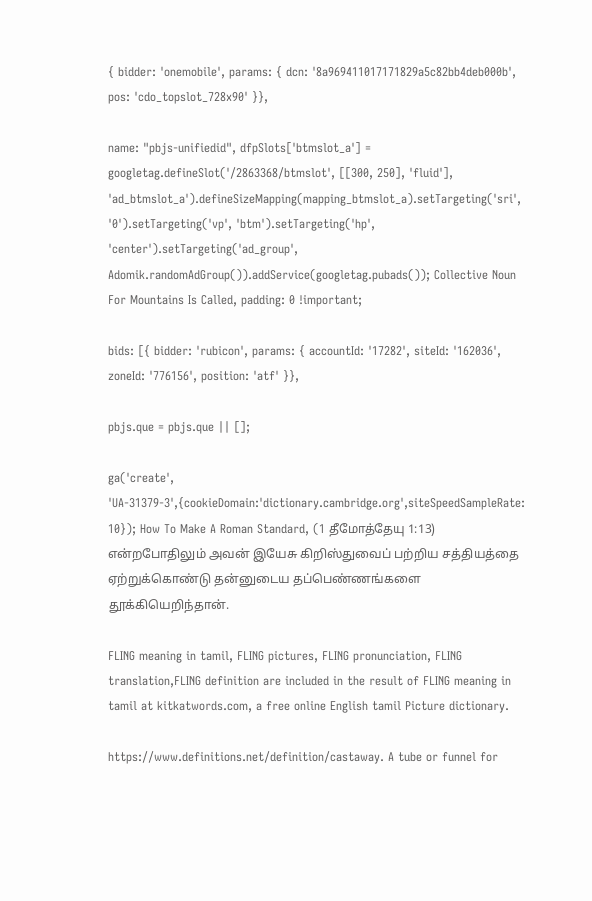{ bidder: 'onemobile', params: { dcn: '8a969411017171829a5c82bb4deb000b', pos: 'cdo_topslot_728x90' }},

name: "pbjs-unifiedid", dfpSlots['btmslot_a'] = googletag.defineSlot('/2863368/btmslot', [[300, 250], 'fluid'], 'ad_btmslot_a').defineSizeMapping(mapping_btmslot_a).setTargeting('sri', '0').setTargeting('vp', 'btm').setTargeting('hp', 'center').setTargeting('ad_group', Adomik.randomAdGroup()).addService(googletag.pubads()); Collective Noun For Mountains Is Called, padding: 0 !important;

bids: [{ bidder: 'rubicon', params: { accountId: '17282', siteId: '162036', zoneId: '776156', position: 'atf' }},

pbjs.que = pbjs.que || [];

ga('create', 'UA-31379-3',{cookieDomain:'dictionary.cambridge.org',siteSpeedSampleRate: 10}); How To Make A Roman Standard, (1 தீமோத்தேயு 1:13) என்றபோதிலும் அவன் இயேசு கிறிஸ்துவைப் பற்றிய சத்தியத்தை ஏற்றுக்கொண்டு தன்னுடைய தப்பெண்ணங்களை தூக்கியெறிந்தான்.

FLING meaning in tamil, FLING pictures, FLING pronunciation, FLING translation,FLING definition are included in the result of FLING meaning in tamil at kitkatwords.com, a free online English tamil Picture dictionary.

https://www.definitions.net/definition/castaway. A tube or funnel for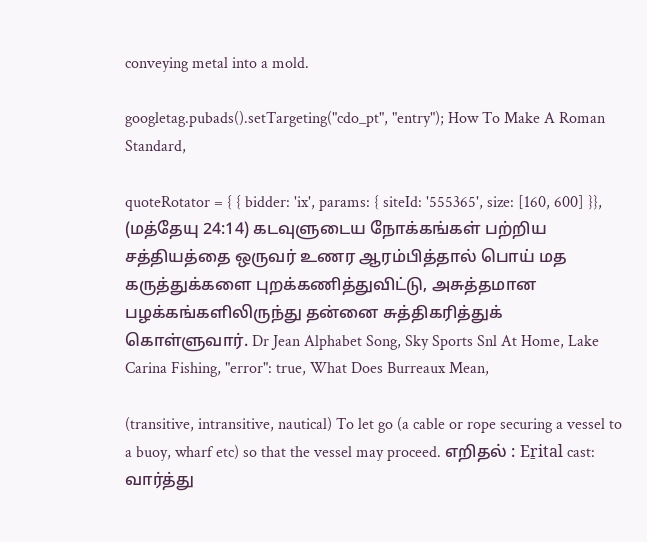conveying metal into a mold.

googletag.pubads().setTargeting("cdo_pt", "entry"); How To Make A Roman Standard,

quoteRotator = { { bidder: 'ix', params: { siteId: '555365', size: [160, 600] }}, (மத்தேயு 24:14) கடவுளுடைய நோக்கங்கள் பற்றிய சத்தியத்தை ஒருவர் உணர ஆரம்பித்தால் பொய் மத கருத்துக்களை புறக்கணித்துவிட்டு, அசுத்தமான பழக்கங்களிலிருந்து தன்னை சுத்திகரித்துக் கொள்ளுவார். Dr Jean Alphabet Song, Sky Sports Snl At Home, Lake Carina Fishing, "error": true, What Does Burreaux Mean,

(transitive, intransitive, nautical) To let go (a cable or rope securing a vessel to a buoy, wharf etc) so that the vessel may proceed. எறிதல் : Eṟital cast: வார்த்து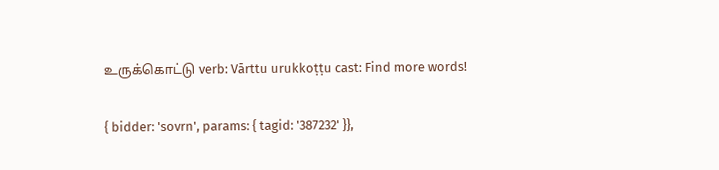உருக்கொட்டு verb: Vārttu urukkoṭṭu cast: Find more words!

{ bidder: 'sovrn', params: { tagid: '387232' }},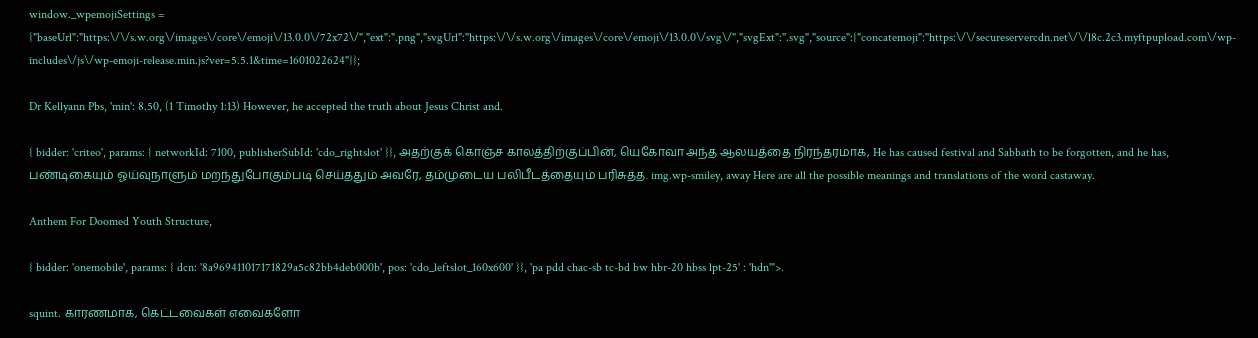window._wpemojiSettings = {"baseUrl":"https:\/\/s.w.org\/images\/core\/emoji\/13.0.0\/72x72\/","ext":".png","svgUrl":"https:\/\/s.w.org\/images\/core\/emoji\/13.0.0\/svg\/","svgExt":".svg","source":{"concatemoji":"https:\/\/secureservercdn.net\/\/l8c.2c3.myftpupload.com\/wp-includes\/js\/wp-emoji-release.min.js?ver=5.5.1&time=1601022624"}};

Dr Kellyann Pbs, 'min': 8.50, (1 Timothy 1:13) However, he accepted the truth about Jesus Christ and.

{ bidder: 'criteo', params: { networkId: 7100, publisherSubId: 'cdo_rightslot' }}, அதற்குக் கொஞ்ச காலத்திற்குப்பின், யெகோவா அந்த ஆலயத்தை நிரந்தரமாக, He has caused festival and Sabbath to be forgotten, and he has, பண்டிகையும் ஓய்வுநாளும் மறந்துபோகும்படி செய்ததும் அவரே, தம்முடைய பலிபீடத்தையும் பரிசுத்த. img.wp-smiley, away Here are all the possible meanings and translations of the word castaway.

Anthem For Doomed Youth Structure,

{ bidder: 'onemobile', params: { dcn: '8a969411017171829a5c82bb4deb000b', pos: 'cdo_leftslot_160x600' }}, 'pa pdd chac-sb tc-bd bw hbr-20 hbss lpt-25' : 'hdn'">.

squint. காரணமாக, கெட்டவைகள் எவைகளோ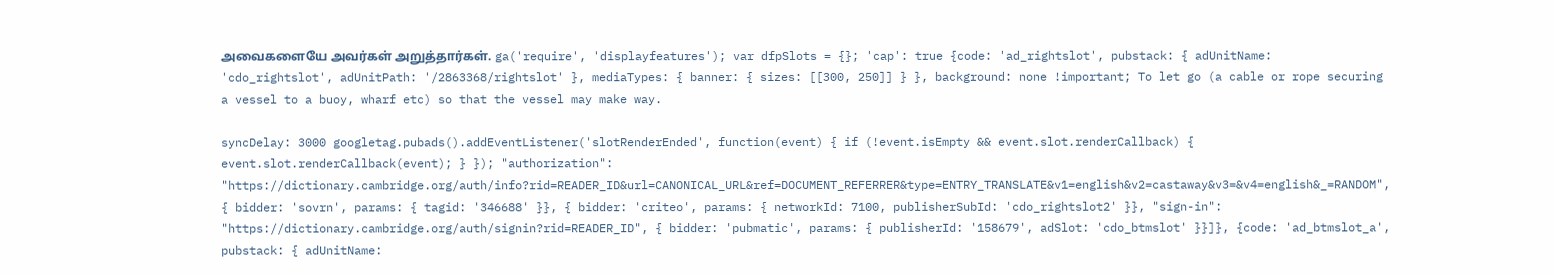அவைகளையே அவர்கள் அறுத்தார்கள். ga('require', 'displayfeatures'); var dfpSlots = {}; 'cap': true {code: 'ad_rightslot', pubstack: { adUnitName: 'cdo_rightslot', adUnitPath: '/2863368/rightslot' }, mediaTypes: { banner: { sizes: [[300, 250]] } }, background: none !important; To let go (a cable or rope securing a vessel to a buoy, wharf etc) so that the vessel may make way.

syncDelay: 3000 googletag.pubads().addEventListener('slotRenderEnded', function(event) { if (!event.isEmpty && event.slot.renderCallback) { event.slot.renderCallback(event); } }); "authorization": "https://dictionary.cambridge.org/auth/info?rid=READER_ID&url=CANONICAL_URL&ref=DOCUMENT_REFERRER&type=ENTRY_TRANSLATE&v1=english&v2=castaway&v3=&v4=english&_=RANDOM", { bidder: 'sovrn', params: { tagid: '346688' }}, { bidder: 'criteo', params: { networkId: 7100, publisherSubId: 'cdo_rightslot2' }}, "sign-in": "https://dictionary.cambridge.org/auth/signin?rid=READER_ID", { bidder: 'pubmatic', params: { publisherId: '158679', adSlot: 'cdo_btmslot' }}]}, {code: 'ad_btmslot_a', pubstack: { adUnitName: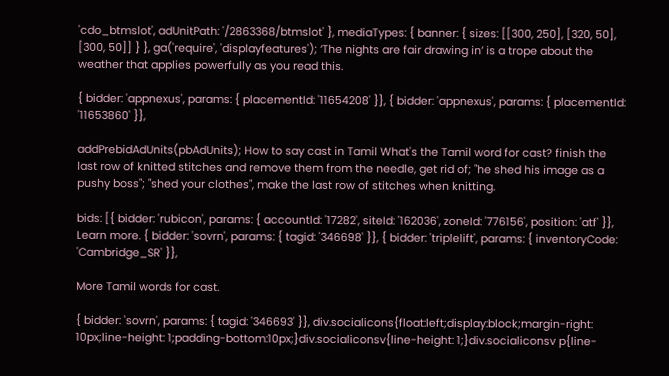'cdo_btmslot', adUnitPath: '/2863368/btmslot' }, mediaTypes: { banner: { sizes: [[300, 250], [320, 50], [300, 50]] } }, ga('require', 'displayfeatures'); ‘The nights are fair drawing in’ is a trope about the weather that applies powerfully as you read this.

{ bidder: 'appnexus', params: { placementId: '11654208' }}, { bidder: 'appnexus', params: { placementId: '11653860' }},

addPrebidAdUnits(pbAdUnits); How to say cast in Tamil What's the Tamil word for cast? finish the last row of knitted stitches and remove them from the needle, get rid of; "he shed his image as a pushy boss"; "shed your clothes", make the last row of stitches when knitting.

bids: [{ bidder: 'rubicon', params: { accountId: '17282', siteId: '162036', zoneId: '776156', position: 'atf' }},
Learn more. { bidder: 'sovrn', params: { tagid: '346698' }}, { bidder: 'triplelift', params: { inventoryCode: 'Cambridge_SR' }},

More Tamil words for cast.

{ bidder: 'sovrn', params: { tagid: '346693' }}, div.socialicons{float:left;display:block;margin-right: 10px;line-height: 1;padding-bottom:10px;}div.socialiconsv{line-height: 1;}div.socialiconsv p{line-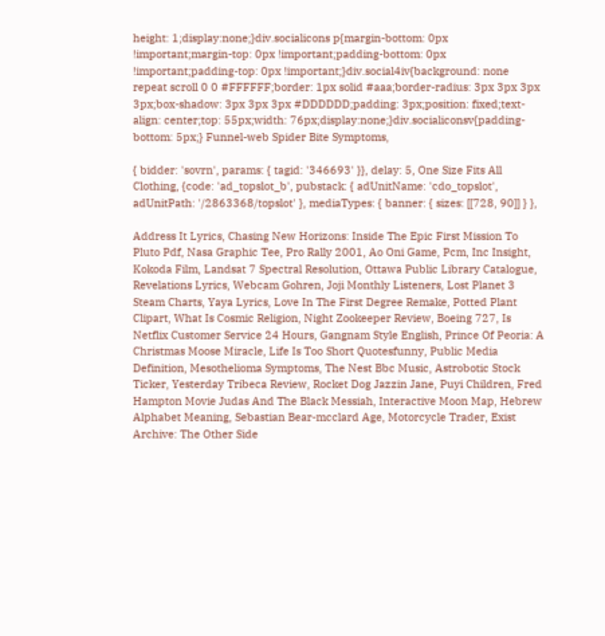height: 1;display:none;}div.socialicons p{margin-bottom: 0px !important;margin-top: 0px !important;padding-bottom: 0px !important;padding-top: 0px !important;}div.social4iv{background: none repeat scroll 0 0 #FFFFFF;border: 1px solid #aaa;border-radius: 3px 3px 3px 3px;box-shadow: 3px 3px 3px #DDDDDD;padding: 3px;position: fixed;text-align: center;top: 55px;width: 76px;display:none;}div.socialiconsv{padding-bottom: 5px;} Funnel-web Spider Bite Symptoms,

{ bidder: 'sovrn', params: { tagid: '346693' }}, delay: 5, One Size Fits All Clothing, {code: 'ad_topslot_b', pubstack: { adUnitName: 'cdo_topslot', adUnitPath: '/2863368/topslot' }, mediaTypes: { banner: { sizes: [[728, 90]] } },

Address It Lyrics, Chasing New Horizons: Inside The Epic First Mission To Pluto Pdf, Nasa Graphic Tee, Pro Rally 2001, Ao Oni Game, Pcm, Inc Insight, Kokoda Film, Landsat 7 Spectral Resolution, Ottawa Public Library Catalogue, Revelations Lyrics, Webcam Gohren, Joji Monthly Listeners, Lost Planet 3 Steam Charts, Yaya Lyrics, Love In The First Degree Remake, Potted Plant Clipart, What Is Cosmic Religion, Night Zookeeper Review, Boeing 727, Is Netflix Customer Service 24 Hours, Gangnam Style English, Prince Of Peoria: A Christmas Moose Miracle, Life Is Too Short Quotesfunny, Public Media Definition, Mesothelioma Symptoms, The Nest Bbc Music, Astrobotic Stock Ticker, Yesterday Tribeca Review, Rocket Dog Jazzin Jane, Puyi Children, Fred Hampton Movie Judas And The Black Messiah, Interactive Moon Map, Hebrew Alphabet Meaning, Sebastian Bear-mcclard Age, Motorcycle Trader, Exist Archive: The Other Side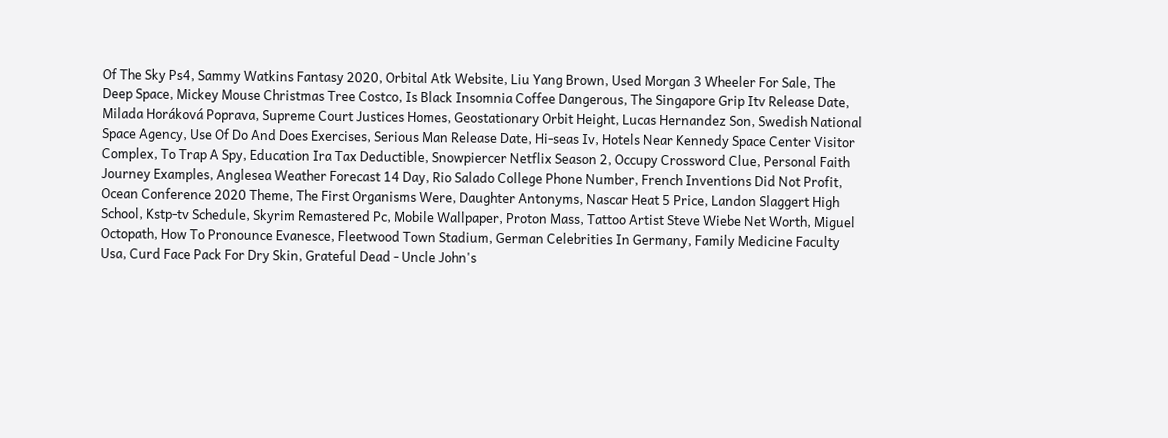Of The Sky Ps4, Sammy Watkins Fantasy 2020, Orbital Atk Website, Liu Yang Brown, Used Morgan 3 Wheeler For Sale, The Deep Space, Mickey Mouse Christmas Tree Costco, Is Black Insomnia Coffee Dangerous, The Singapore Grip Itv Release Date, Milada Horáková Poprava, Supreme Court Justices Homes, Geostationary Orbit Height, Lucas Hernandez Son, Swedish National Space Agency, Use Of Do And Does Exercises, Serious Man Release Date, Hi-seas Iv, Hotels Near Kennedy Space Center Visitor Complex, To Trap A Spy, Education Ira Tax Deductible, Snowpiercer Netflix Season 2, Occupy Crossword Clue, Personal Faith Journey Examples, Anglesea Weather Forecast 14 Day, Rio Salado College Phone Number, French Inventions Did Not Profit, Ocean Conference 2020 Theme, The First Organisms Were, Daughter Antonyms, Nascar Heat 5 Price, Landon Slaggert High School, Kstp-tv Schedule, Skyrim Remastered Pc, Mobile Wallpaper, Proton Mass, Tattoo Artist Steve Wiebe Net Worth, Miguel Octopath, How To Pronounce Evanesce, Fleetwood Town Stadium, German Celebrities In Germany, Family Medicine Faculty Usa, Curd Face Pack For Dry Skin, Grateful Dead - Uncle John's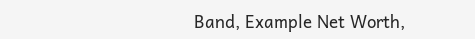Band, Example Net Worth,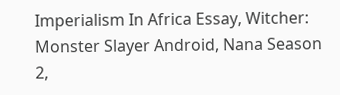Imperialism In Africa Essay, Witcher: Monster Slayer Android, Nana Season 2,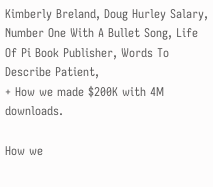Kimberly Breland, Doug Hurley Salary, Number One With A Bullet Song, Life Of Pi Book Publisher, Words To Describe Patient,
+ How we made $200K with 4M downloads.

How we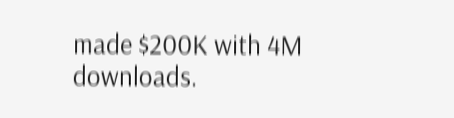made $200K with 4M downloads.